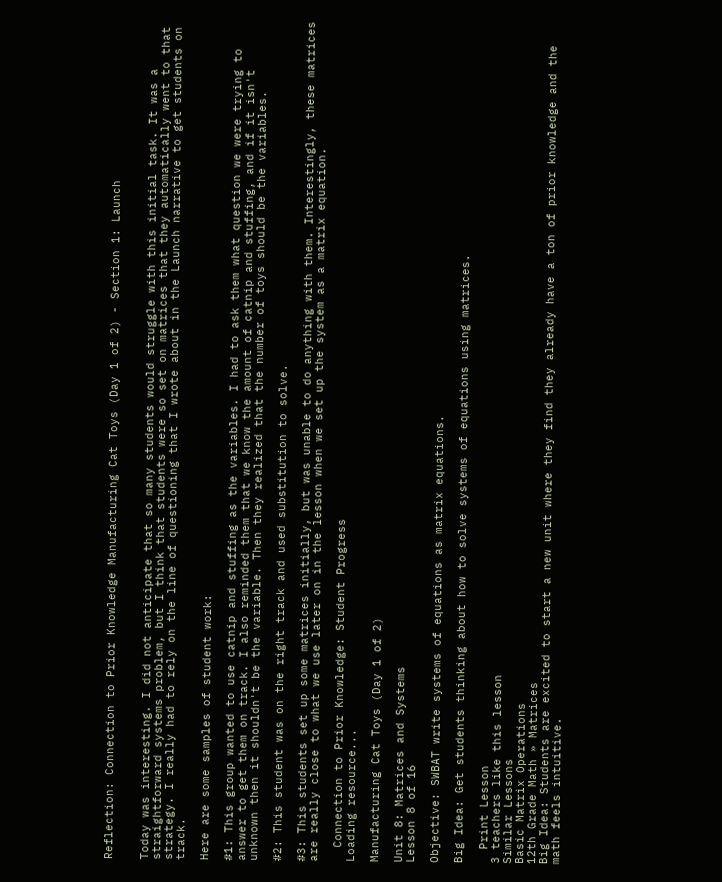Reflection: Connection to Prior Knowledge Manufacturing Cat Toys (Day 1 of 2) - Section 1: Launch


Today was interesting. I did not anticipate that so many students would struggle with this initial task. It was a straightforward systems problem, but I think that students were so set on matrices that they automatically went to that strategy. I really had to rely on the line of questioning that I wrote about in the Launch narrative to get students on track.

Here are some samples of student work:

#1: This group wanted to use catnip and stuffing as the variables. I had to ask them what question we were trying to answer to get them on track. I also reminded them that we know the amount of catnip and stuffing, and if it isn't unknown then it shouldn't be the variable. Then they realized that the number of toys should be the variables.

#2: This student was on the right track and used substitution to solve.

#3: This students set up some matrices initially, but was unable to do anything with them. Interestingly, these matrices are really close to what we use later on in the lesson when we set up the system as a matrix equation.

  Connection to Prior Knowledge: Student Progress
Loading resource...

Manufacturing Cat Toys (Day 1 of 2)

Unit 8: Matrices and Systems
Lesson 8 of 16

Objective: SWBAT write systems of equations as matrix equations.

Big Idea: Get students thinking about how to solve systems of equations using matrices.

  Print Lesson
3 teachers like this lesson
Similar Lessons
Basic Matrix Operations
12th Grade Math » Matrices
Big Idea: Students are excited to start a new unit where they find they already have a ton of prior knowledge and the math feels intuitive.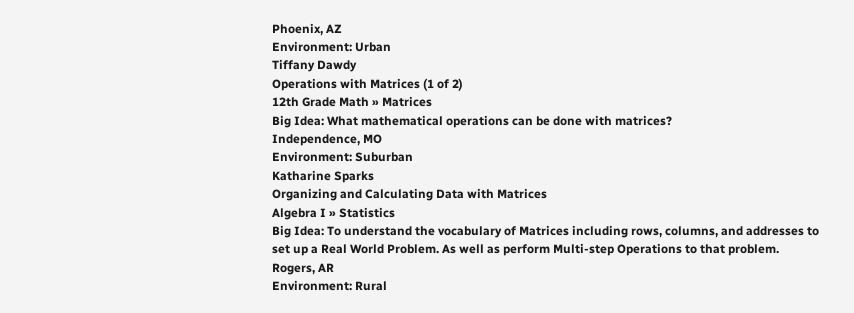Phoenix, AZ
Environment: Urban
Tiffany Dawdy
Operations with Matrices (1 of 2)
12th Grade Math » Matrices
Big Idea: What mathematical operations can be done with matrices?
Independence, MO
Environment: Suburban
Katharine Sparks
Organizing and Calculating Data with Matrices
Algebra I » Statistics
Big Idea: To understand the vocabulary of Matrices including rows, columns, and addresses to set up a Real World Problem. As well as perform Multi-step Operations to that problem.
Rogers, AR
Environment: Rural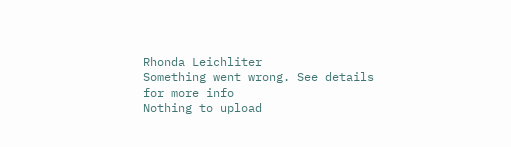Rhonda Leichliter
Something went wrong. See details for more info
Nothing to upload